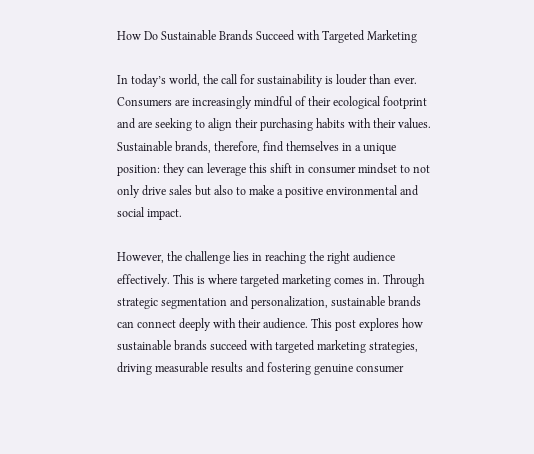How Do Sustainable Brands Succeed with Targeted Marketing

In today’s world, the call for sustainability is louder than ever. Consumers are increasingly mindful of their ecological footprint and are seeking to align their purchasing habits with their values. Sustainable brands, therefore, find themselves in a unique position: they can leverage this shift in consumer mindset to not only drive sales but also to make a positive environmental and social impact.

However, the challenge lies in reaching the right audience effectively. This is where targeted marketing comes in. Through strategic segmentation and personalization, sustainable brands can connect deeply with their audience. This post explores how sustainable brands succeed with targeted marketing strategies, driving measurable results and fostering genuine consumer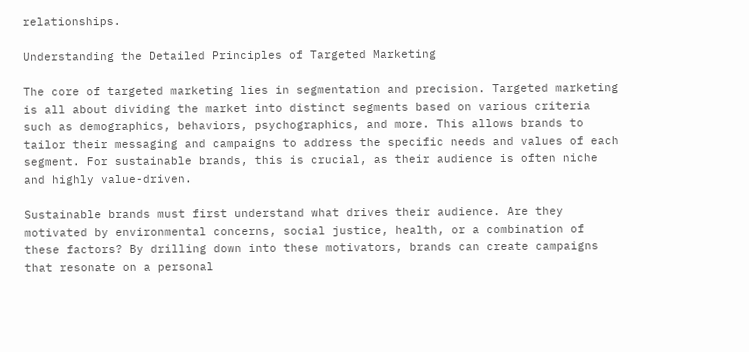relationships.

Understanding the Detailed Principles of Targeted Marketing

The core of targeted marketing lies in segmentation and precision. Targeted marketing is all about dividing the market into distinct segments based on various criteria such as demographics, behaviors, psychographics, and more. This allows brands to tailor their messaging and campaigns to address the specific needs and values of each segment. For sustainable brands, this is crucial, as their audience is often niche and highly value-driven.

Sustainable brands must first understand what drives their audience. Are they motivated by environmental concerns, social justice, health, or a combination of these factors? By drilling down into these motivators, brands can create campaigns that resonate on a personal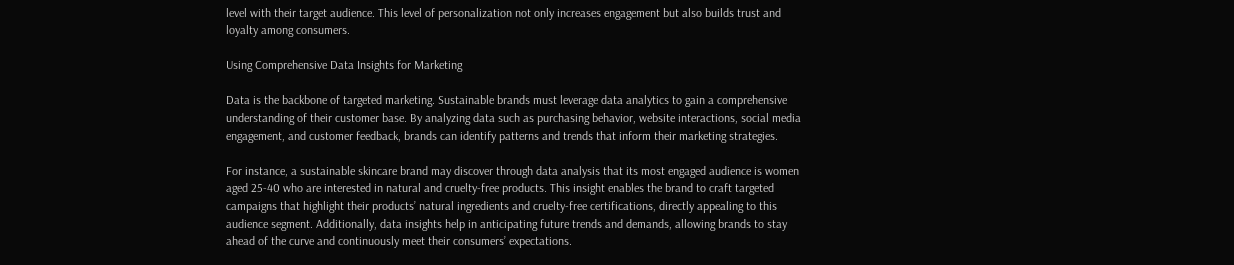level with their target audience. This level of personalization not only increases engagement but also builds trust and loyalty among consumers.

Using Comprehensive Data Insights for Marketing

Data is the backbone of targeted marketing. Sustainable brands must leverage data analytics to gain a comprehensive understanding of their customer base. By analyzing data such as purchasing behavior, website interactions, social media engagement, and customer feedback, brands can identify patterns and trends that inform their marketing strategies.

For instance, a sustainable skincare brand may discover through data analysis that its most engaged audience is women aged 25-40 who are interested in natural and cruelty-free products. This insight enables the brand to craft targeted campaigns that highlight their products’ natural ingredients and cruelty-free certifications, directly appealing to this audience segment. Additionally, data insights help in anticipating future trends and demands, allowing brands to stay ahead of the curve and continuously meet their consumers’ expectations.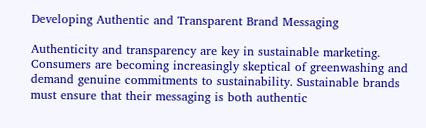Developing Authentic and Transparent Brand Messaging

Authenticity and transparency are key in sustainable marketing. Consumers are becoming increasingly skeptical of greenwashing and demand genuine commitments to sustainability. Sustainable brands must ensure that their messaging is both authentic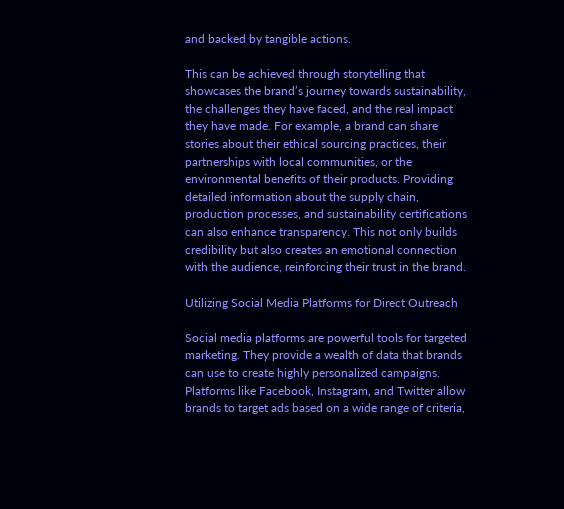and backed by tangible actions.

This can be achieved through storytelling that showcases the brand’s journey towards sustainability, the challenges they have faced, and the real impact they have made. For example, a brand can share stories about their ethical sourcing practices, their partnerships with local communities, or the environmental benefits of their products. Providing detailed information about the supply chain, production processes, and sustainability certifications can also enhance transparency. This not only builds credibility but also creates an emotional connection with the audience, reinforcing their trust in the brand.

Utilizing Social Media Platforms for Direct Outreach

Social media platforms are powerful tools for targeted marketing. They provide a wealth of data that brands can use to create highly personalized campaigns. Platforms like Facebook, Instagram, and Twitter allow brands to target ads based on a wide range of criteria,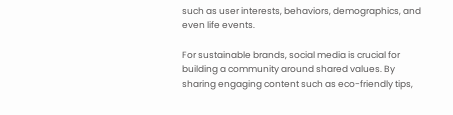such as user interests, behaviors, demographics, and even life events.

For sustainable brands, social media is crucial for building a community around shared values. By sharing engaging content such as eco-friendly tips,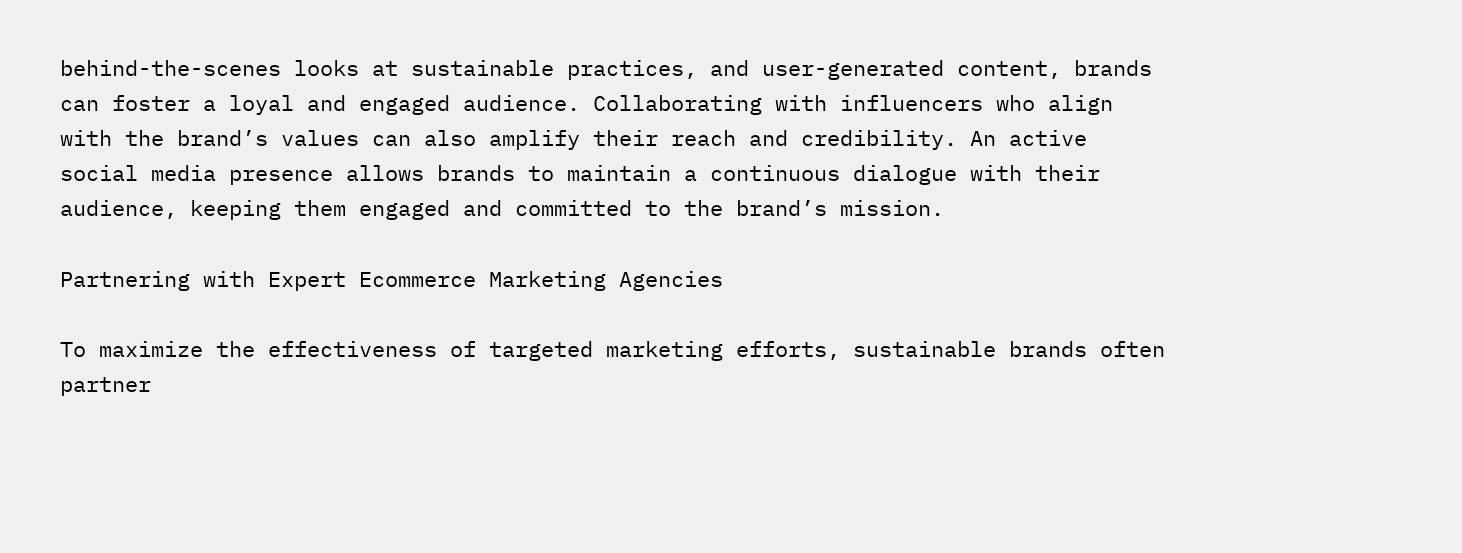behind-the-scenes looks at sustainable practices, and user-generated content, brands can foster a loyal and engaged audience. Collaborating with influencers who align with the brand’s values can also amplify their reach and credibility. An active social media presence allows brands to maintain a continuous dialogue with their audience, keeping them engaged and committed to the brand’s mission.

Partnering with Expert Ecommerce Marketing Agencies

To maximize the effectiveness of targeted marketing efforts, sustainable brands often partner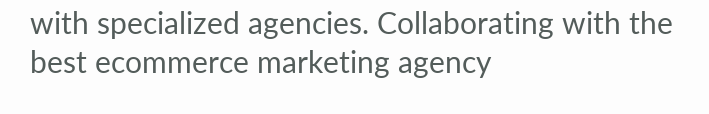with specialized agencies. Collaborating with the best ecommerce marketing agency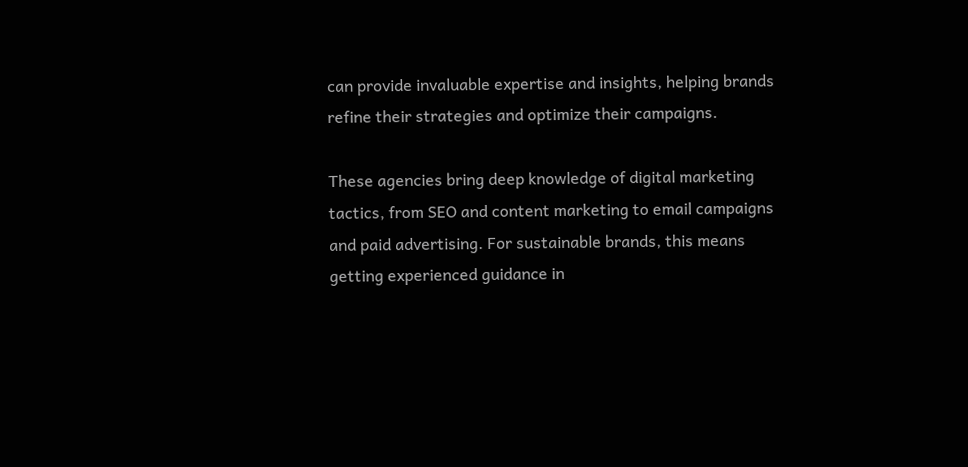can provide invaluable expertise and insights, helping brands refine their strategies and optimize their campaigns.

These agencies bring deep knowledge of digital marketing tactics, from SEO and content marketing to email campaigns and paid advertising. For sustainable brands, this means getting experienced guidance in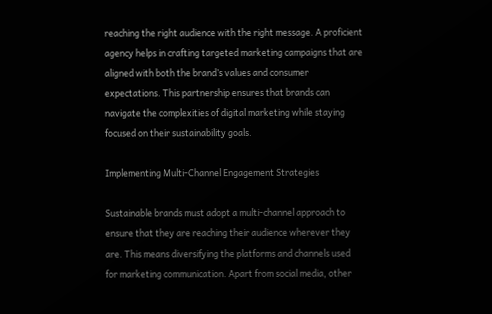reaching the right audience with the right message. A proficient agency helps in crafting targeted marketing campaigns that are aligned with both the brand’s values and consumer expectations. This partnership ensures that brands can navigate the complexities of digital marketing while staying focused on their sustainability goals.

Implementing Multi-Channel Engagement Strategies

Sustainable brands must adopt a multi-channel approach to ensure that they are reaching their audience wherever they are. This means diversifying the platforms and channels used for marketing communication. Apart from social media, other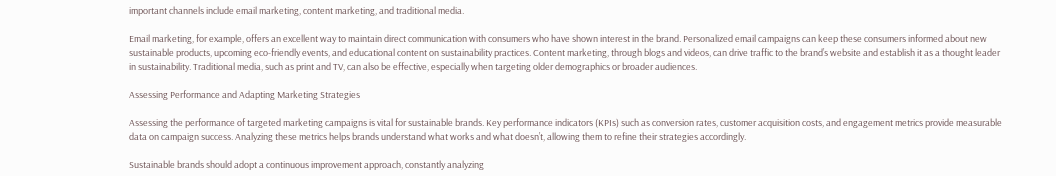important channels include email marketing, content marketing, and traditional media.

Email marketing, for example, offers an excellent way to maintain direct communication with consumers who have shown interest in the brand. Personalized email campaigns can keep these consumers informed about new sustainable products, upcoming eco-friendly events, and educational content on sustainability practices. Content marketing, through blogs and videos, can drive traffic to the brand’s website and establish it as a thought leader in sustainability. Traditional media, such as print and TV, can also be effective, especially when targeting older demographics or broader audiences.

Assessing Performance and Adapting Marketing Strategies

Assessing the performance of targeted marketing campaigns is vital for sustainable brands. Key performance indicators (KPIs) such as conversion rates, customer acquisition costs, and engagement metrics provide measurable data on campaign success. Analyzing these metrics helps brands understand what works and what doesn’t, allowing them to refine their strategies accordingly.

Sustainable brands should adopt a continuous improvement approach, constantly analyzing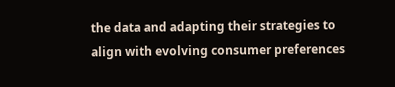the data and adapting their strategies to align with evolving consumer preferences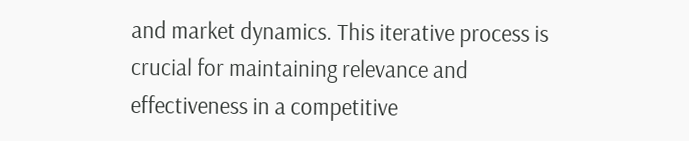and market dynamics. This iterative process is crucial for maintaining relevance and effectiveness in a competitive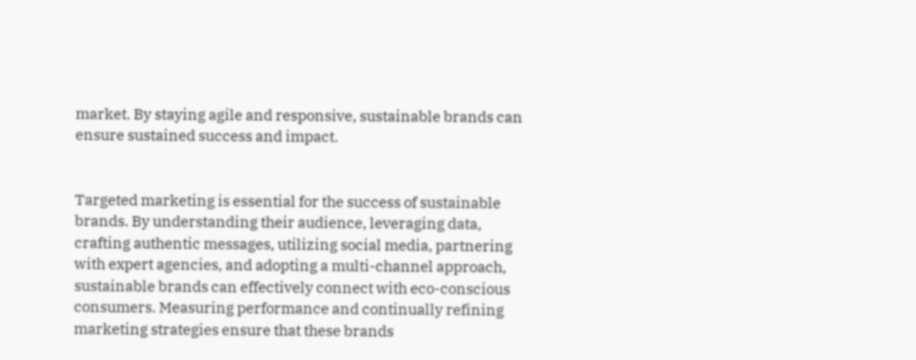market. By staying agile and responsive, sustainable brands can ensure sustained success and impact.


Targeted marketing is essential for the success of sustainable brands. By understanding their audience, leveraging data, crafting authentic messages, utilizing social media, partnering with expert agencies, and adopting a multi-channel approach, sustainable brands can effectively connect with eco-conscious consumers. Measuring performance and continually refining marketing strategies ensure that these brands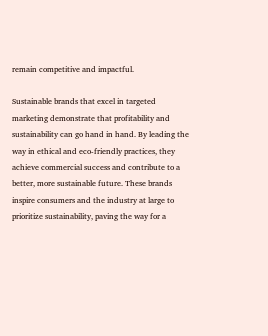remain competitive and impactful.

Sustainable brands that excel in targeted marketing demonstrate that profitability and sustainability can go hand in hand. By leading the way in ethical and eco-friendly practices, they achieve commercial success and contribute to a better, more sustainable future. These brands inspire consumers and the industry at large to prioritize sustainability, paving the way for a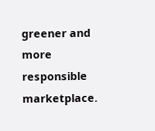greener and more responsible marketplace.